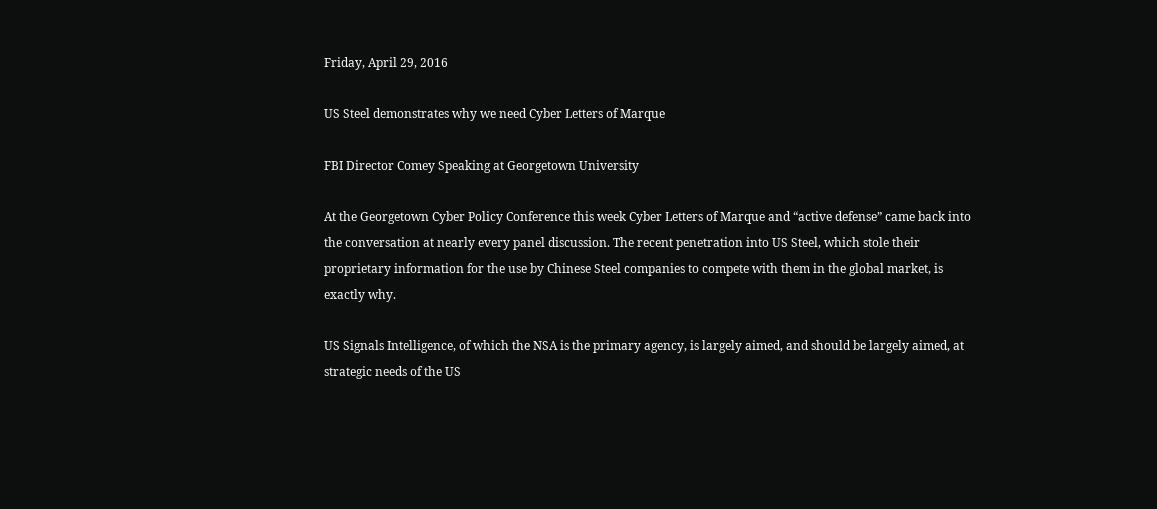Friday, April 29, 2016

US Steel demonstrates why we need Cyber Letters of Marque

FBI Director Comey Speaking at Georgetown University

At the Georgetown Cyber Policy Conference this week Cyber Letters of Marque and “active defense” came back into the conversation at nearly every panel discussion. The recent penetration into US Steel, which stole their proprietary information for the use by Chinese Steel companies to compete with them in the global market, is exactly why.

US Signals Intelligence, of which the NSA is the primary agency, is largely aimed, and should be largely aimed, at strategic needs of the US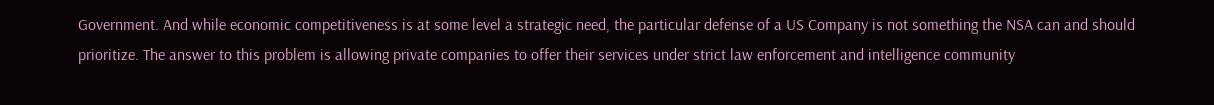Government. And while economic competitiveness is at some level a strategic need, the particular defense of a US Company is not something the NSA can and should prioritize. The answer to this problem is allowing private companies to offer their services under strict law enforcement and intelligence community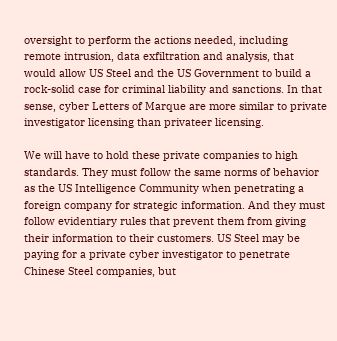oversight to perform the actions needed, including remote intrusion, data exfiltration and analysis, that would allow US Steel and the US Government to build a rock-solid case for criminal liability and sanctions. In that sense, cyber Letters of Marque are more similar to private investigator licensing than privateer licensing.

We will have to hold these private companies to high standards. They must follow the same norms of behavior as the US Intelligence Community when penetrating a foreign company for strategic information. And they must follow evidentiary rules that prevent them from giving their information to their customers. US Steel may be paying for a private cyber investigator to penetrate Chinese Steel companies, but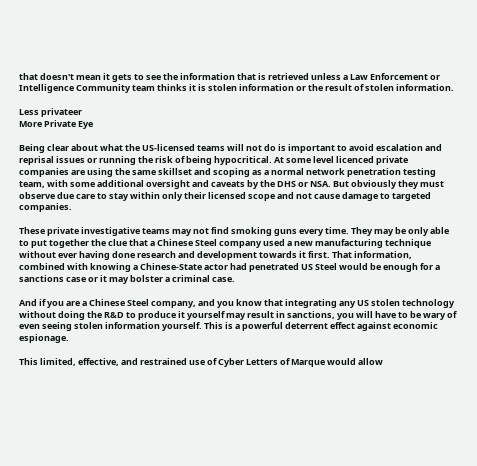that doesn't mean it gets to see the information that is retrieved unless a Law Enforcement or Intelligence Community team thinks it is stolen information or the result of stolen information.

Less privateer
More Private Eye

Being clear about what the US-licensed teams will not do is important to avoid escalation and reprisal issues or running the risk of being hypocritical. At some level licenced private companies are using the same skillset and scoping as a normal network penetration testing team, with some additional oversight and caveats by the DHS or NSA. But obviously they must observe due care to stay within only their licensed scope and not cause damage to targeted companies.

These private investigative teams may not find smoking guns every time. They may be only able to put together the clue that a Chinese Steel company used a new manufacturing technique without ever having done research and development towards it first. That information, combined with knowing a Chinese-State actor had penetrated US Steel would be enough for a sanctions case or it may bolster a criminal case.

And if you are a Chinese Steel company, and you know that integrating any US stolen technology without doing the R&D to produce it yourself may result in sanctions, you will have to be wary of even seeing stolen information yourself. This is a powerful deterrent effect against economic espionage.

This limited, effective, and restrained use of Cyber Letters of Marque would allow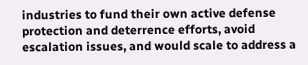industries to fund their own active defense protection and deterrence efforts, avoid escalation issues, and would scale to address a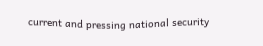current and pressing national security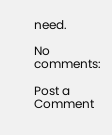need.

No comments:

Post a Comment